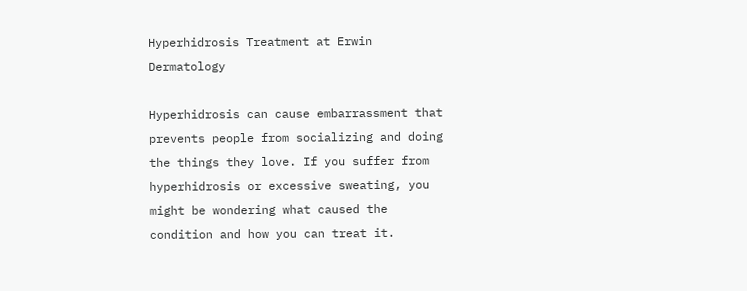Hyperhidrosis Treatment at Erwin Dermatology

Hyperhidrosis can cause embarrassment that prevents people from socializing and doing the things they love. If you suffer from hyperhidrosis or excessive sweating, you might be wondering what caused the condition and how you can treat it.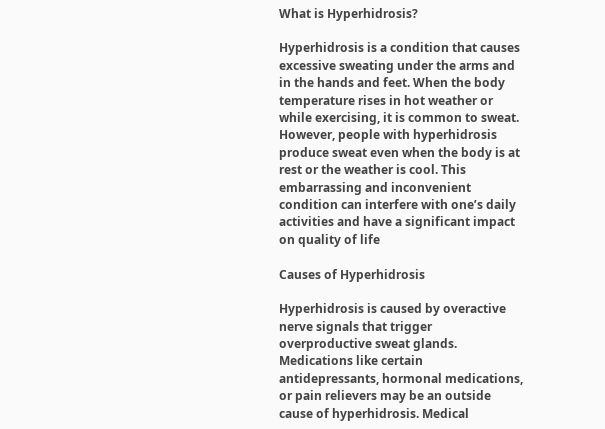What is Hyperhidrosis?

Hyperhidrosis is a condition that causes excessive sweating under the arms and in the hands and feet. When the body temperature rises in hot weather or while exercising, it is common to sweat. However, people with hyperhidrosis produce sweat even when the body is at rest or the weather is cool. This embarrassing and inconvenient condition can interfere with one’s daily activities and have a significant impact on quality of life

Causes of Hyperhidrosis

Hyperhidrosis is caused by overactive nerve signals that trigger overproductive sweat glands. Medications like certain antidepressants, hormonal medications, or pain relievers may be an outside cause of hyperhidrosis. Medical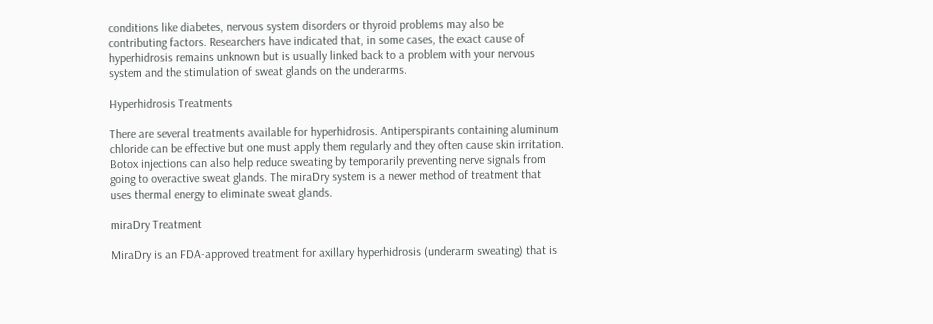conditions like diabetes, nervous system disorders or thyroid problems may also be contributing factors. Researchers have indicated that, in some cases, the exact cause of hyperhidrosis remains unknown but is usually linked back to a problem with your nervous system and the stimulation of sweat glands on the underarms.

Hyperhidrosis Treatments

There are several treatments available for hyperhidrosis. Antiperspirants containing aluminum chloride can be effective but one must apply them regularly and they often cause skin irritation. Botox injections can also help reduce sweating by temporarily preventing nerve signals from going to overactive sweat glands. The miraDry system is a newer method of treatment that uses thermal energy to eliminate sweat glands.

miraDry Treatment

MiraDry is an FDA-approved treatment for axillary hyperhidrosis (underarm sweating) that is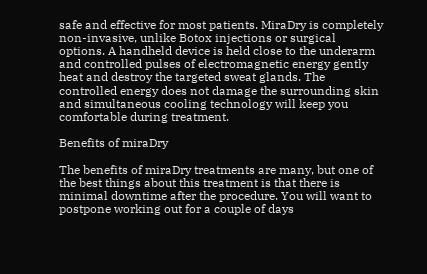safe and effective for most patients. MiraDry is completely non-invasive, unlike Botox injections or surgical options. A handheld device is held close to the underarm and controlled pulses of electromagnetic energy gently heat and destroy the targeted sweat glands. The controlled energy does not damage the surrounding skin and simultaneous cooling technology will keep you comfortable during treatment.

Benefits of miraDry

The benefits of miraDry treatments are many, but one of the best things about this treatment is that there is minimal downtime after the procedure. You will want to postpone working out for a couple of days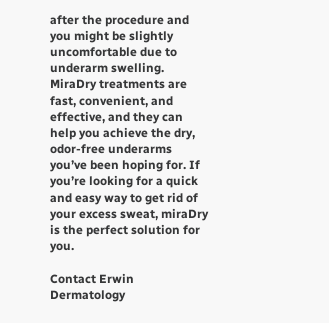after the procedure and you might be slightly uncomfortable due to underarm swelling. MiraDry treatments are fast, convenient, and effective, and they can help you achieve the dry, odor-free underarms you’ve been hoping for. If you’re looking for a quick and easy way to get rid of your excess sweat, miraDry is the perfect solution for you.

Contact Erwin Dermatology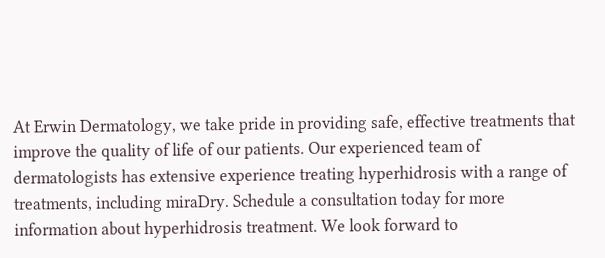At Erwin Dermatology, we take pride in providing safe, effective treatments that improve the quality of life of our patients. Our experienced team of dermatologists has extensive experience treating hyperhidrosis with a range of treatments, including miraDry. Schedule a consultation today for more information about hyperhidrosis treatment. We look forward to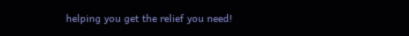helping you get the relief you need!